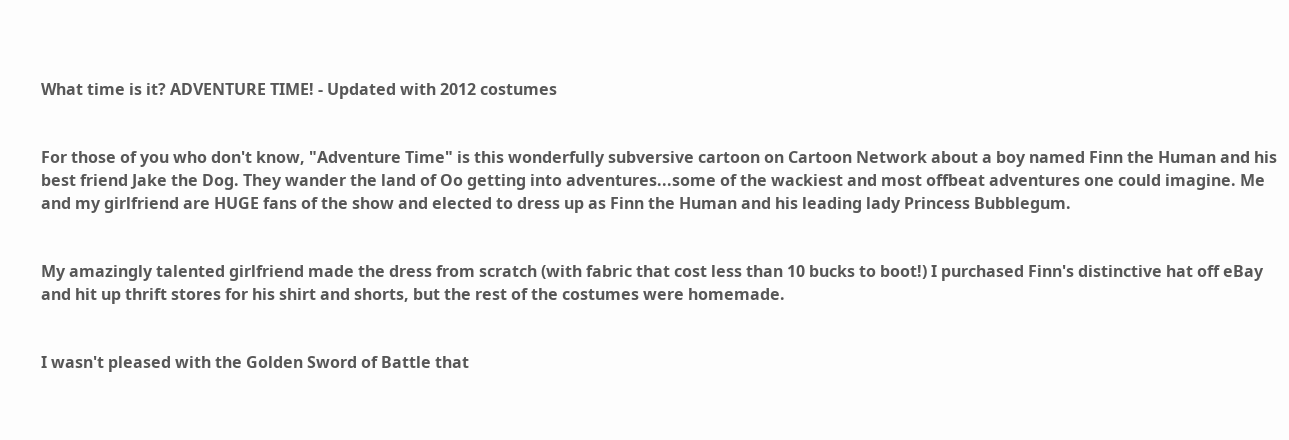What time is it? ADVENTURE TIME! - Updated with 2012 costumes


For those of you who don't know, "Adventure Time" is this wonderfully subversive cartoon on Cartoon Network about a boy named Finn the Human and his best friend Jake the Dog. They wander the land of Oo getting into adventures...some of the wackiest and most offbeat adventures one could imagine. Me and my girlfriend are HUGE fans of the show and elected to dress up as Finn the Human and his leading lady Princess Bubblegum.


My amazingly talented girlfriend made the dress from scratch (with fabric that cost less than 10 bucks to boot!) I purchased Finn's distinctive hat off eBay and hit up thrift stores for his shirt and shorts, but the rest of the costumes were homemade.


I wasn't pleased with the Golden Sword of Battle that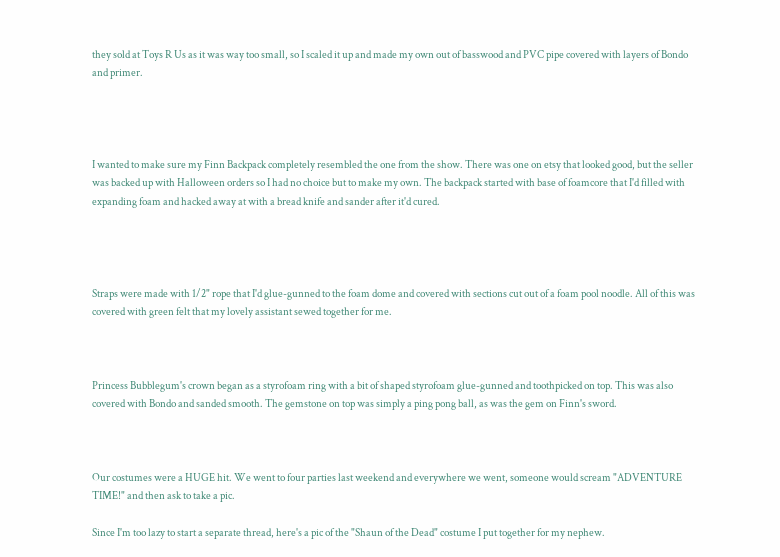they sold at Toys R Us as it was way too small, so I scaled it up and made my own out of basswood and PVC pipe covered with layers of Bondo and primer.




I wanted to make sure my Finn Backpack completely resembled the one from the show. There was one on etsy that looked good, but the seller was backed up with Halloween orders so I had no choice but to make my own. The backpack started with base of foamcore that I'd filled with expanding foam and hacked away at with a bread knife and sander after it'd cured.




Straps were made with 1/2" rope that I'd glue-gunned to the foam dome and covered with sections cut out of a foam pool noodle. All of this was covered with green felt that my lovely assistant sewed together for me.



Princess Bubblegum's crown began as a styrofoam ring with a bit of shaped styrofoam glue-gunned and toothpicked on top. This was also covered with Bondo and sanded smooth. The gemstone on top was simply a ping pong ball, as was the gem on Finn's sword.



Our costumes were a HUGE hit. We went to four parties last weekend and everywhere we went, someone would scream "ADVENTURE TIME!" and then ask to take a pic.

Since I'm too lazy to start a separate thread, here's a pic of the "Shaun of the Dead" costume I put together for my nephew.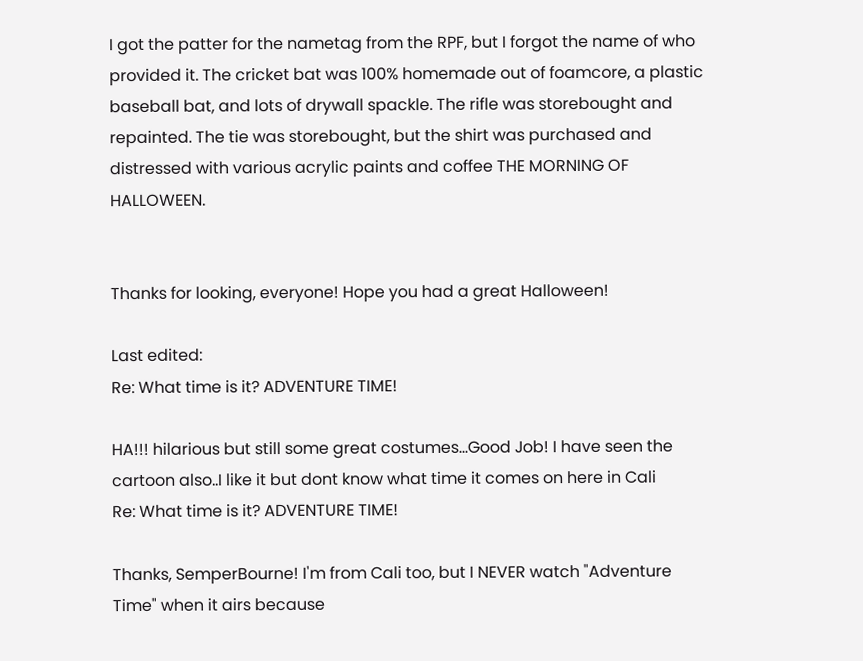I got the patter for the nametag from the RPF, but I forgot the name of who provided it. The cricket bat was 100% homemade out of foamcore, a plastic baseball bat, and lots of drywall spackle. The rifle was storebought and repainted. The tie was storebought, but the shirt was purchased and distressed with various acrylic paints and coffee THE MORNING OF HALLOWEEN.


Thanks for looking, everyone! Hope you had a great Halloween!

Last edited:
Re: What time is it? ADVENTURE TIME!

HA!!! hilarious but still some great costumes...Good Job! I have seen the cartoon also..I like it but dont know what time it comes on here in Cali
Re: What time is it? ADVENTURE TIME!

Thanks, SemperBourne! I'm from Cali too, but I NEVER watch "Adventure Time" when it airs because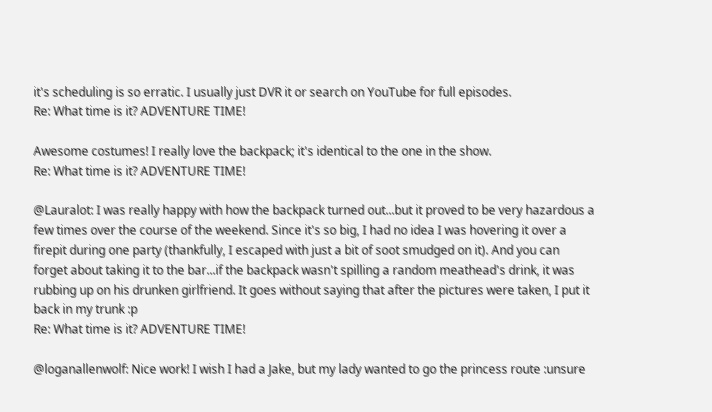it's scheduling is so erratic. I usually just DVR it or search on YouTube for full episodes.
Re: What time is it? ADVENTURE TIME!

Awesome costumes! I really love the backpack; it's identical to the one in the show.
Re: What time is it? ADVENTURE TIME!

@Lauralot: I was really happy with how the backpack turned out...but it proved to be very hazardous a few times over the course of the weekend. Since it's so big, I had no idea I was hovering it over a firepit during one party (thankfully, I escaped with just a bit of soot smudged on it). And you can forget about taking it to the bar...if the backpack wasn't spilling a random meathead's drink, it was rubbing up on his drunken girlfriend. It goes without saying that after the pictures were taken, I put it back in my trunk :p
Re: What time is it? ADVENTURE TIME!

@loganallenwolf: Nice work! I wish I had a Jake, but my lady wanted to go the princess route :unsure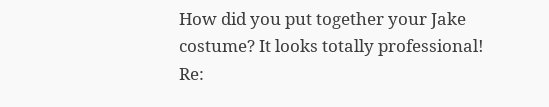How did you put together your Jake costume? It looks totally professional!
Re: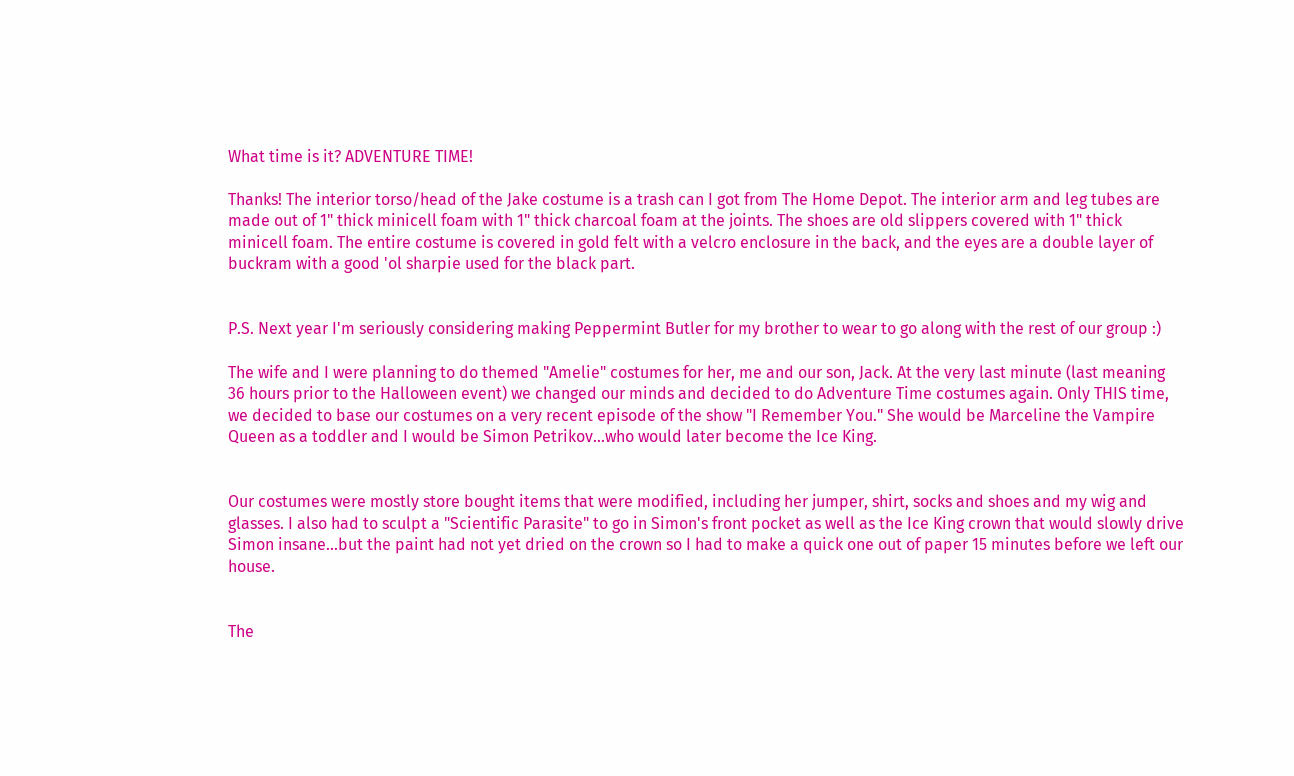What time is it? ADVENTURE TIME!

Thanks! The interior torso/head of the Jake costume is a trash can I got from The Home Depot. The interior arm and leg tubes are made out of 1" thick minicell foam with 1" thick charcoal foam at the joints. The shoes are old slippers covered with 1" thick minicell foam. The entire costume is covered in gold felt with a velcro enclosure in the back, and the eyes are a double layer of buckram with a good 'ol sharpie used for the black part.


P.S. Next year I'm seriously considering making Peppermint Butler for my brother to wear to go along with the rest of our group :)

The wife and I were planning to do themed "Amelie" costumes for her, me and our son, Jack. At the very last minute (last meaning 36 hours prior to the Halloween event) we changed our minds and decided to do Adventure Time costumes again. Only THIS time, we decided to base our costumes on a very recent episode of the show "I Remember You." She would be Marceline the Vampire Queen as a toddler and I would be Simon Petrikov...who would later become the Ice King.


Our costumes were mostly store bought items that were modified, including her jumper, shirt, socks and shoes and my wig and glasses. I also had to sculpt a "Scientific Parasite" to go in Simon's front pocket as well as the Ice King crown that would slowly drive Simon insane...but the paint had not yet dried on the crown so I had to make a quick one out of paper 15 minutes before we left our house.


The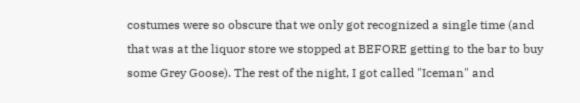costumes were so obscure that we only got recognized a single time (and that was at the liquor store we stopped at BEFORE getting to the bar to buy some Grey Goose). The rest of the night, I got called "Iceman" and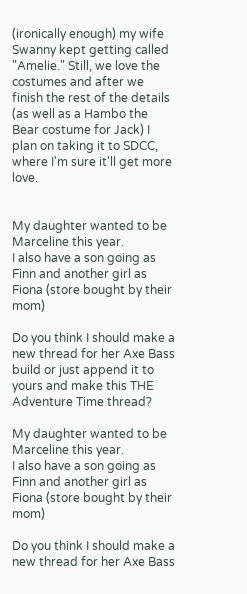(ironically enough) my wife Swanny kept getting called "Amelie." Still, we love the costumes and after we finish the rest of the details (as well as a Hambo the Bear costume for Jack) I plan on taking it to SDCC, where I'm sure it'll get more love.


My daughter wanted to be Marceline this year.
I also have a son going as Finn and another girl as Fiona (store bought by their mom)

Do you think I should make a new thread for her Axe Bass build or just append it to yours and make this THE Adventure Time thread?

My daughter wanted to be Marceline this year.
I also have a son going as Finn and another girl as Fiona (store bought by their mom)

Do you think I should make a new thread for her Axe Bass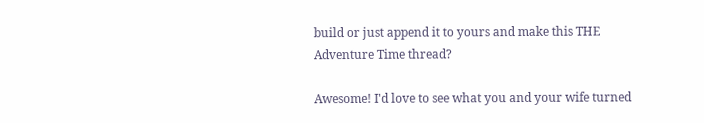build or just append it to yours and make this THE Adventure Time thread?

Awesome! I'd love to see what you and your wife turned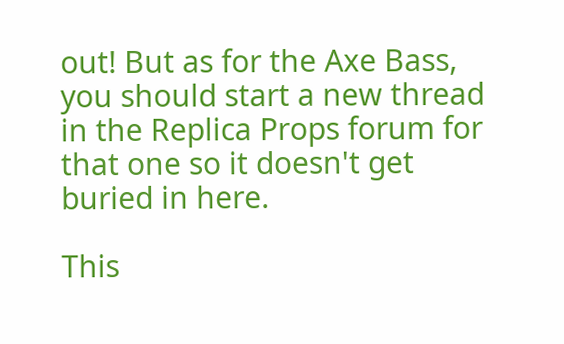out! But as for the Axe Bass, you should start a new thread in the Replica Props forum for that one so it doesn't get buried in here.

This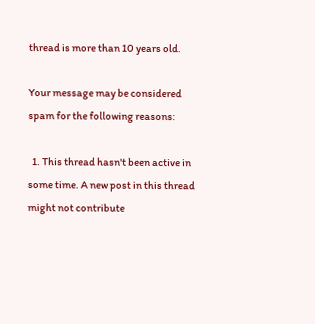thread is more than 10 years old.

Your message may be considered spam for the following reasons:

  1. This thread hasn't been active in some time. A new post in this thread might not contribute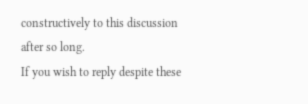constructively to this discussion after so long.
If you wish to reply despite these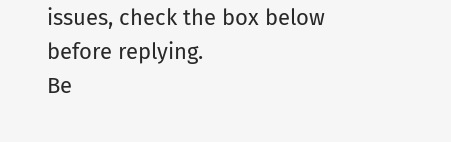issues, check the box below before replying.
Be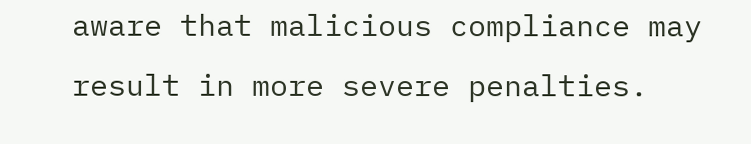aware that malicious compliance may result in more severe penalties.